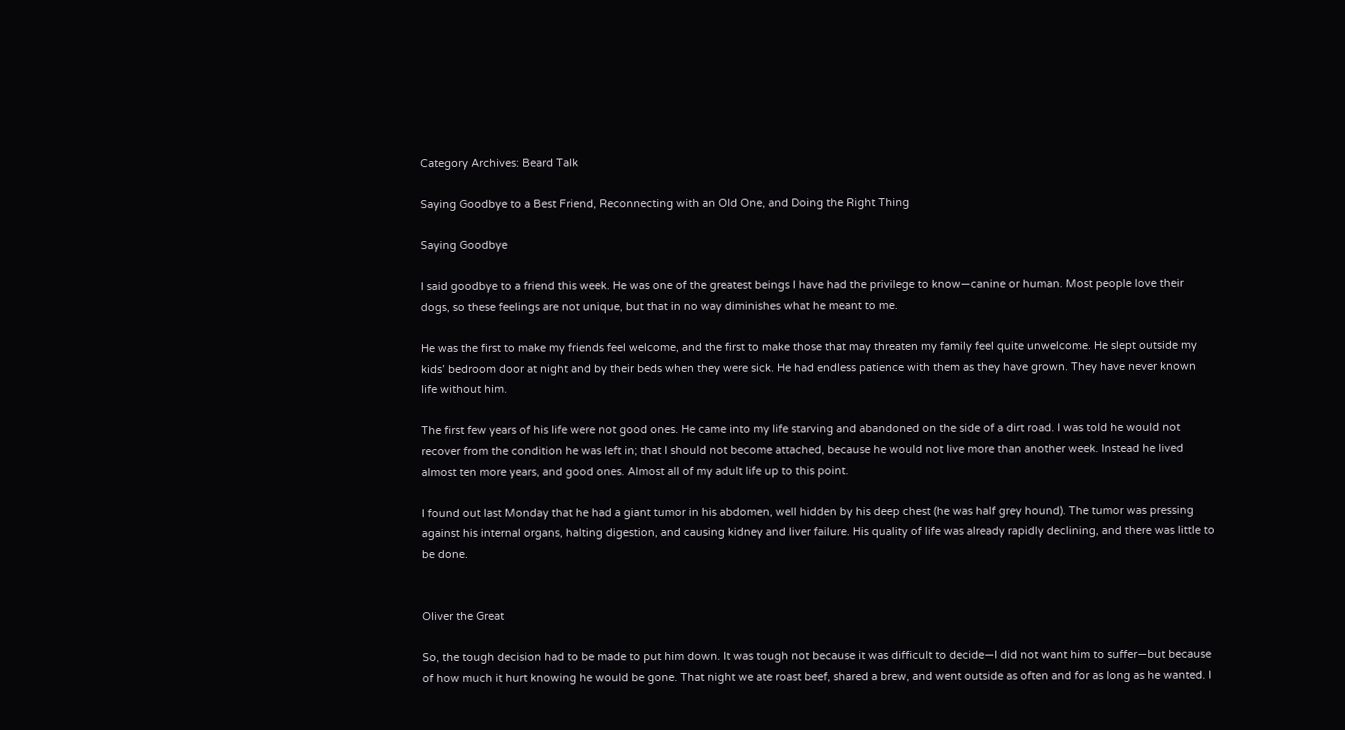Category Archives: Beard Talk

Saying Goodbye to a Best Friend, Reconnecting with an Old One, and Doing the Right Thing

Saying Goodbye

I said goodbye to a friend this week. He was one of the greatest beings I have had the privilege to know—canine or human. Most people love their dogs, so these feelings are not unique, but that in no way diminishes what he meant to me.

He was the first to make my friends feel welcome, and the first to make those that may threaten my family feel quite unwelcome. He slept outside my kids’ bedroom door at night and by their beds when they were sick. He had endless patience with them as they have grown. They have never known life without him.

The first few years of his life were not good ones. He came into my life starving and abandoned on the side of a dirt road. I was told he would not recover from the condition he was left in; that I should not become attached, because he would not live more than another week. Instead he lived almost ten more years, and good ones. Almost all of my adult life up to this point.

I found out last Monday that he had a giant tumor in his abdomen, well hidden by his deep chest (he was half grey hound). The tumor was pressing against his internal organs, halting digestion, and causing kidney and liver failure. His quality of life was already rapidly declining, and there was little to be done.


Oliver the Great

So, the tough decision had to be made to put him down. It was tough not because it was difficult to decide—I did not want him to suffer—but because of how much it hurt knowing he would be gone. That night we ate roast beef, shared a brew, and went outside as often and for as long as he wanted. I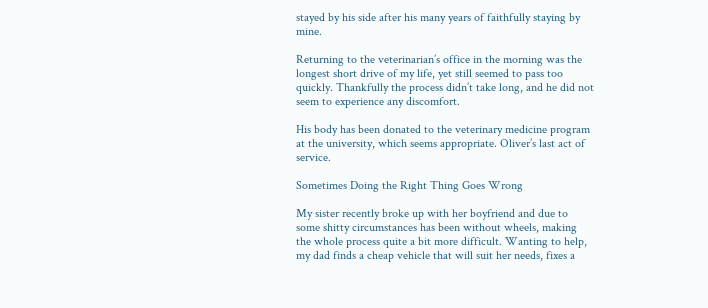stayed by his side after his many years of faithfully staying by mine.

Returning to the veterinarian’s office in the morning was the longest short drive of my life, yet still seemed to pass too quickly. Thankfully the process didn’t take long, and he did not seem to experience any discomfort.

His body has been donated to the veterinary medicine program at the university, which seems appropriate. Oliver’s last act of service.

Sometimes Doing the Right Thing Goes Wrong

My sister recently broke up with her boyfriend and due to some shitty circumstances has been without wheels, making the whole process quite a bit more difficult. Wanting to help, my dad finds a cheap vehicle that will suit her needs, fixes a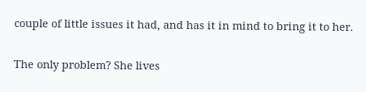couple of little issues it had, and has it in mind to bring it to her.

The only problem? She lives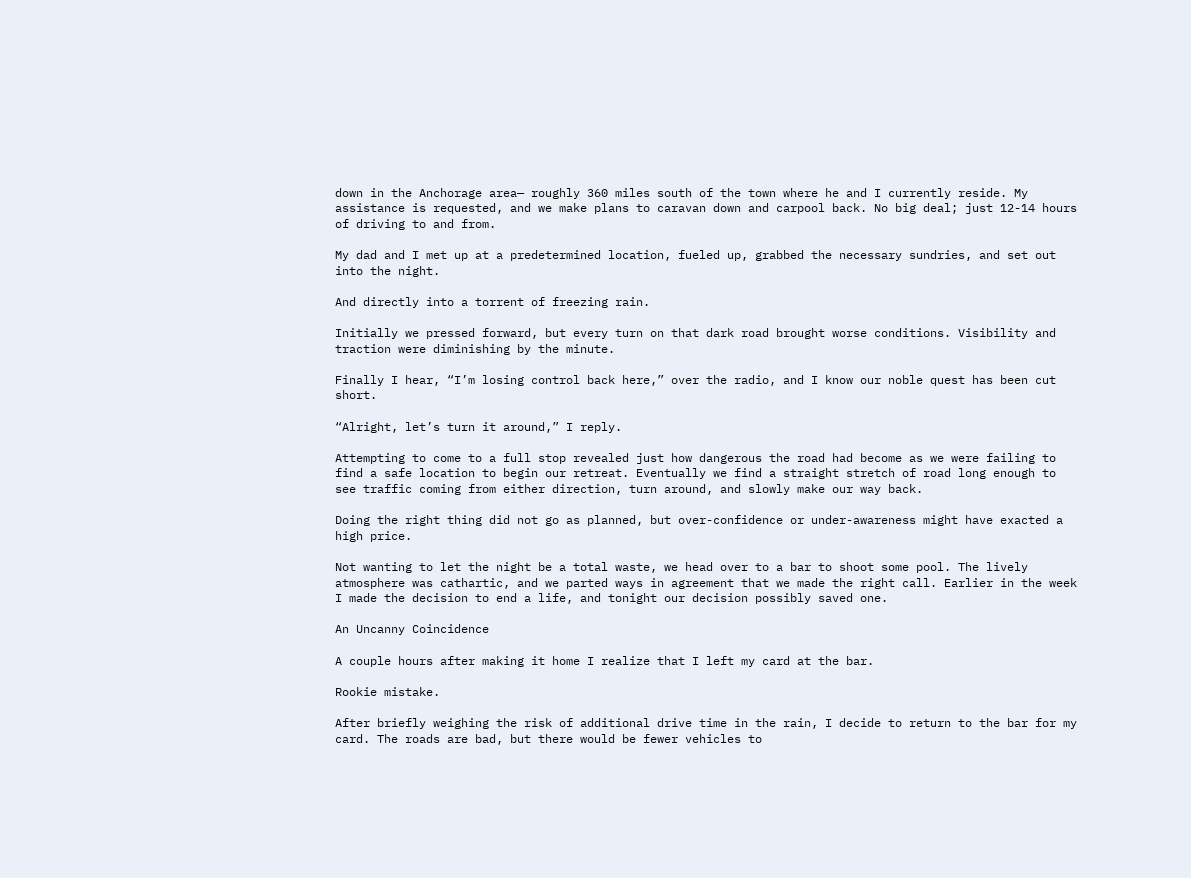down in the Anchorage area— roughly 360 miles south of the town where he and I currently reside. My assistance is requested, and we make plans to caravan down and carpool back. No big deal; just 12-14 hours of driving to and from.

My dad and I met up at a predetermined location, fueled up, grabbed the necessary sundries, and set out into the night.

And directly into a torrent of freezing rain.

Initially we pressed forward, but every turn on that dark road brought worse conditions. Visibility and traction were diminishing by the minute.

Finally I hear, “I’m losing control back here,” over the radio, and I know our noble quest has been cut short.

“Alright, let’s turn it around,” I reply.

Attempting to come to a full stop revealed just how dangerous the road had become as we were failing to find a safe location to begin our retreat. Eventually we find a straight stretch of road long enough to see traffic coming from either direction, turn around, and slowly make our way back.

Doing the right thing did not go as planned, but over-confidence or under-awareness might have exacted a high price.

Not wanting to let the night be a total waste, we head over to a bar to shoot some pool. The lively atmosphere was cathartic, and we parted ways in agreement that we made the right call. Earlier in the week I made the decision to end a life, and tonight our decision possibly saved one.

An Uncanny Coincidence

A couple hours after making it home I realize that I left my card at the bar.

Rookie mistake.

After briefly weighing the risk of additional drive time in the rain, I decide to return to the bar for my card. The roads are bad, but there would be fewer vehicles to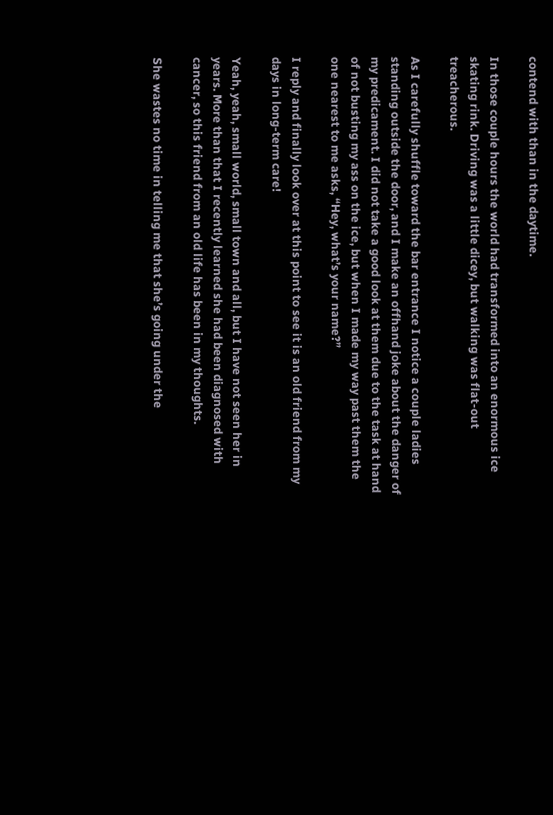contend with than in the daytime.

In those couple hours the world had transformed into an enormous ice skating rink. Driving was a little dicey, but walking was flat-out treacherous.

As I carefully shuffle toward the bar entrance I notice a couple ladies standing outside the door, and I make an offhand joke about the danger of my predicament. I did not take a good look at them due to the task at hand of not busting my ass on the ice, but when I made my way past them the one nearest to me asks, “Hey, what’s your name?”

I reply and finally look over at this point to see it is an old friend from my days in long-term care!

Yeah, yeah, small world, small town and all, but I have not seen her in years. More than that I recently learned she had been diagnosed with cancer, so this friend from an old life has been in my thoughts.

She wastes no time in telling me that she’s going under the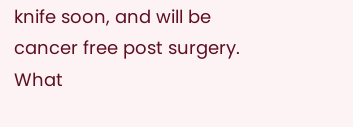knife soon, and will be cancer free post surgery. What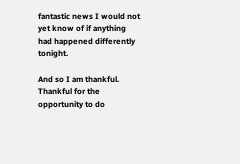fantastic news I would not yet know of if anything had happened differently tonight.

And so I am thankful. Thankful for the opportunity to do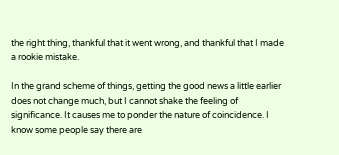the right thing, thankful that it went wrong, and thankful that I made a rookie mistake.

In the grand scheme of things, getting the good news a little earlier does not change much, but I cannot shake the feeling of significance. It causes me to ponder the nature of coincidence. I know some people say there are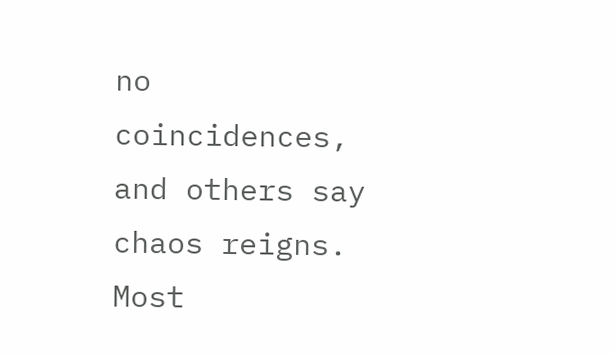no coincidences, and others say chaos reigns. Most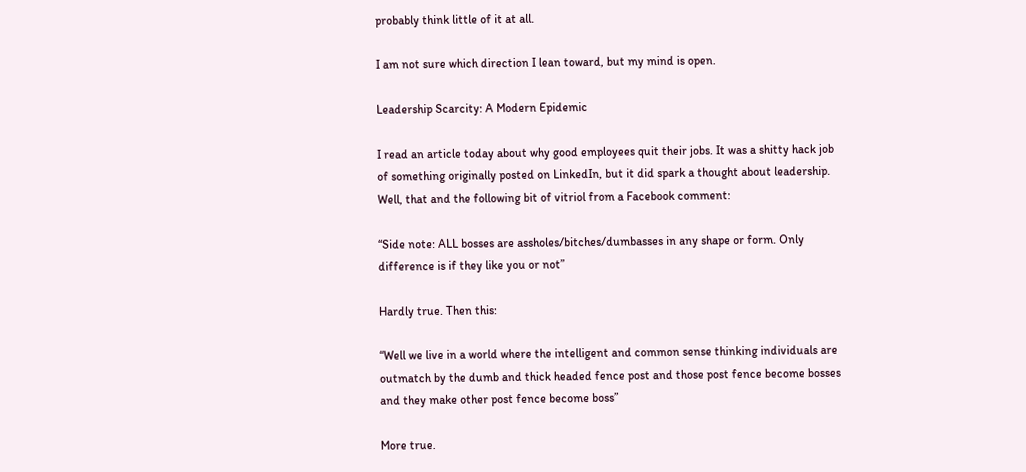probably think little of it at all.

I am not sure which direction I lean toward, but my mind is open.

Leadership Scarcity: A Modern Epidemic

I read an article today about why good employees quit their jobs. It was a shitty hack job of something originally posted on LinkedIn, but it did spark a thought about leadership. Well, that and the following bit of vitriol from a Facebook comment:

“Side note: ALL bosses are assholes/bitches/dumbasses in any shape or form. Only difference is if they like you or not”

Hardly true. Then this:

“Well we live in a world where the intelligent and common sense thinking individuals are outmatch by the dumb and thick headed fence post and those post fence become bosses and they make other post fence become boss”

More true.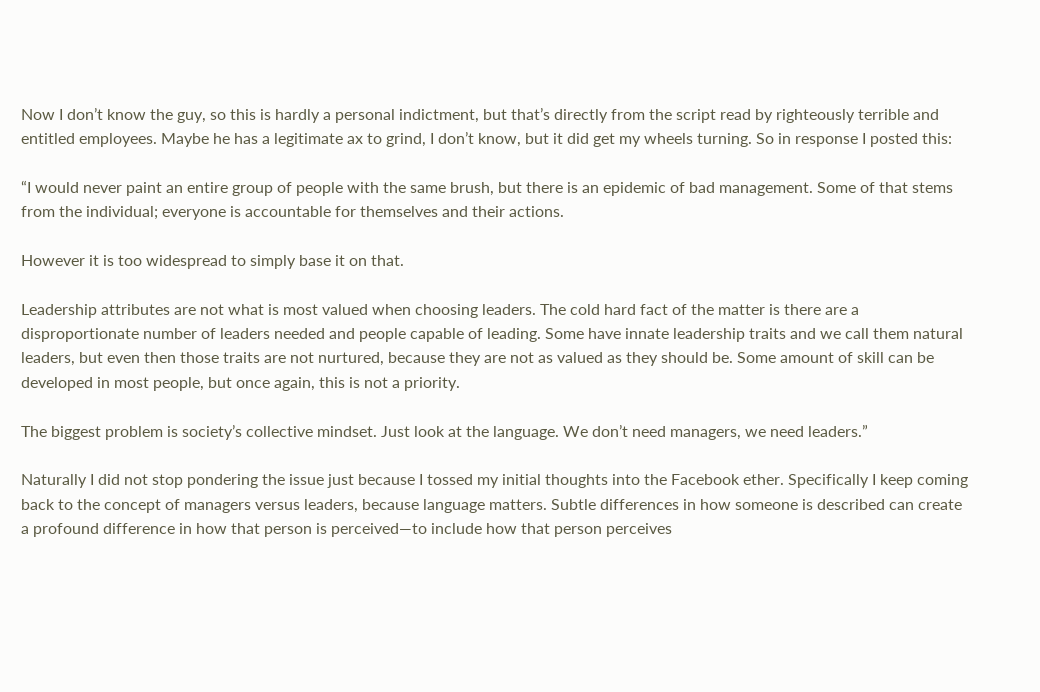Now I don’t know the guy, so this is hardly a personal indictment, but that’s directly from the script read by righteously terrible and entitled employees. Maybe he has a legitimate ax to grind, I don’t know, but it did get my wheels turning. So in response I posted this:

“I would never paint an entire group of people with the same brush, but there is an epidemic of bad management. Some of that stems from the individual; everyone is accountable for themselves and their actions.

However it is too widespread to simply base it on that.

Leadership attributes are not what is most valued when choosing leaders. The cold hard fact of the matter is there are a disproportionate number of leaders needed and people capable of leading. Some have innate leadership traits and we call them natural leaders, but even then those traits are not nurtured, because they are not as valued as they should be. Some amount of skill can be developed in most people, but once again, this is not a priority.

The biggest problem is society’s collective mindset. Just look at the language. We don’t need managers, we need leaders.”

Naturally I did not stop pondering the issue just because I tossed my initial thoughts into the Facebook ether. Specifically I keep coming back to the concept of managers versus leaders, because language matters. Subtle differences in how someone is described can create a profound difference in how that person is perceived—to include how that person perceives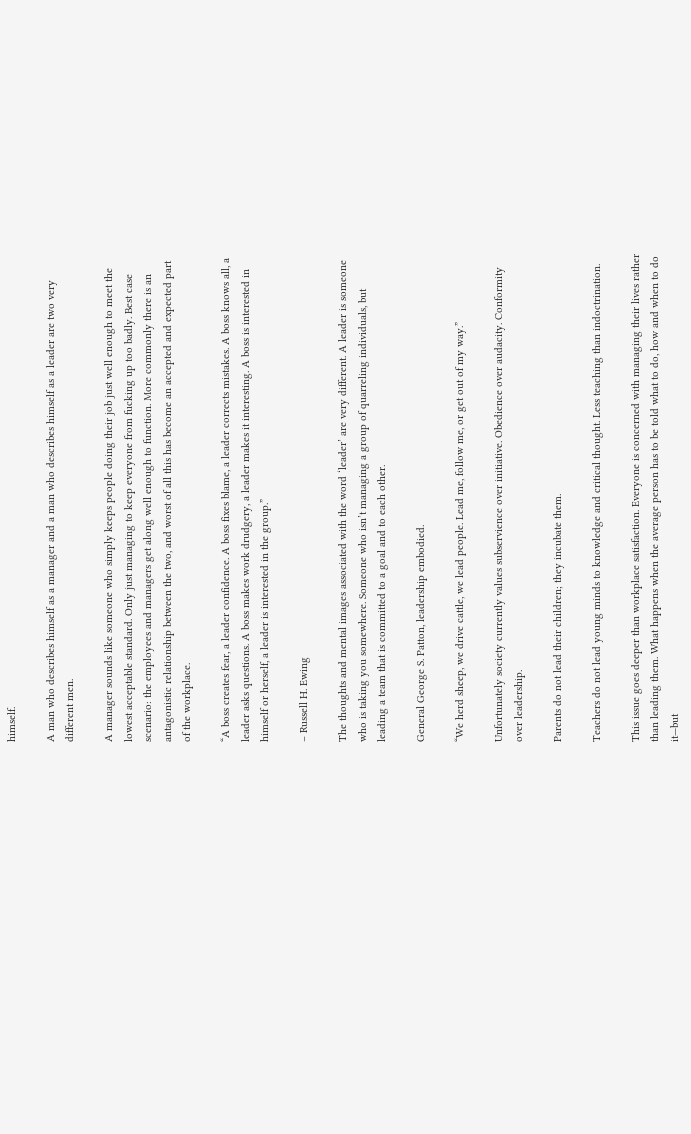himself.

A man who describes himself as a manager and a man who describes himself as a leader are two very different men.

A manager sounds like someone who simply keeps people doing their job just well enough to meet the lowest acceptable standard. Only just managing to keep everyone from fucking up too badly. Best case scenario: the employees and managers get along well enough to function. More commonly there is an antagonistic relationship between the two, and worst of all this has become an accepted and expected part of the workplace.

“A boss creates fear, a leader confidence. A boss fixes blame, a leader corrects mistakes. A boss knows all, a leader asks questions. A boss makes work drudgery, a leader makes it interesting. A boss is interested in himself or herself, a leader is interested in the group.”

– Russell H. Ewing

The thoughts and mental images associated with the word ‘leader’ are very different. A leader is someone who is taking you somewhere. Someone who isn’t managing a group of quarreling individuals, but leading a team that is committed to a goal and to each other.

General George S. Patton, leadership embodied.

“We herd sheep, we drive cattle, we lead people. Lead me, follow me, or get out of my way.”

Unfortunately society currently values subservience over initiative. Obedience over audacity. Conformity over leadership.

Parents do not lead their children; they incubate them.

Teachers do not lead young minds to knowledge and critical thought. Less teaching than indoctrination.

This issue goes deeper than workplace satisfaction. Everyone is concerned with managing their lives rather than leading them. What happens when the average person has to be told what to do, how and when to do it—but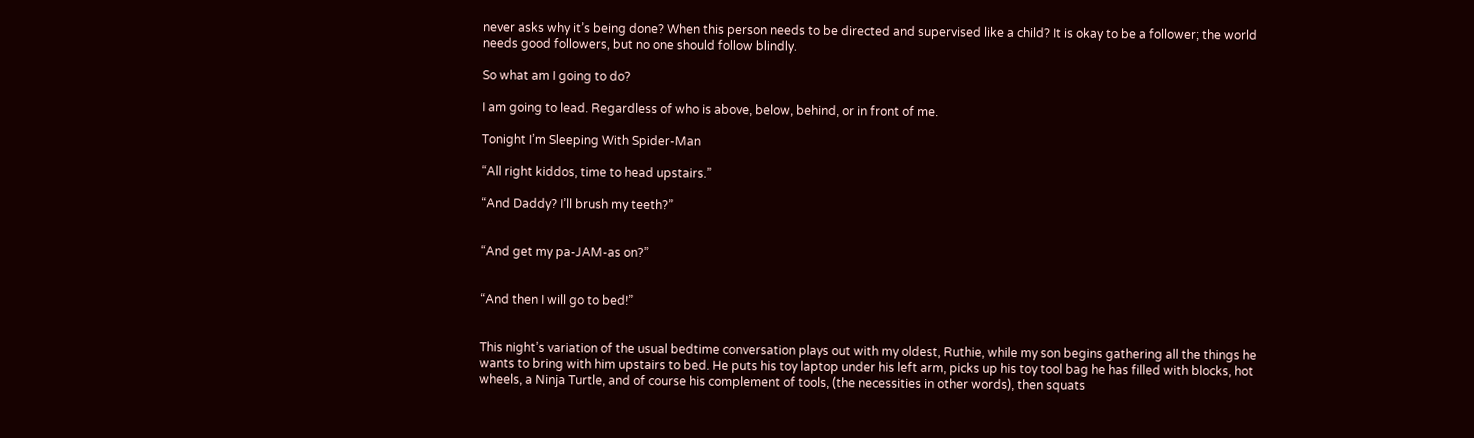never asks why it’s being done? When this person needs to be directed and supervised like a child? It is okay to be a follower; the world needs good followers, but no one should follow blindly.

So what am I going to do?

I am going to lead. Regardless of who is above, below, behind, or in front of me.

Tonight I’m Sleeping With Spider-Man

“All right kiddos, time to head upstairs.”

“And Daddy? I’ll brush my teeth?”


“And get my pa-JAM-as on?”


“And then I will go to bed!”


This night’s variation of the usual bedtime conversation plays out with my oldest, Ruthie, while my son begins gathering all the things he wants to bring with him upstairs to bed. He puts his toy laptop under his left arm, picks up his toy tool bag he has filled with blocks, hot wheels, a Ninja Turtle, and of course his complement of tools, (the necessities in other words), then squats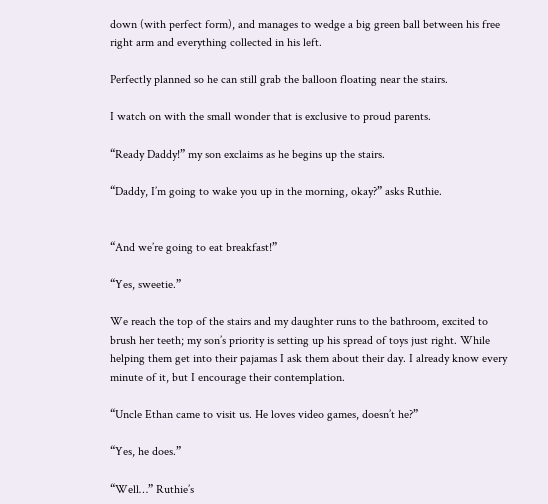down (with perfect form), and manages to wedge a big green ball between his free right arm and everything collected in his left.

Perfectly planned so he can still grab the balloon floating near the stairs.

I watch on with the small wonder that is exclusive to proud parents.

“Ready Daddy!” my son exclaims as he begins up the stairs.

“Daddy, I’m going to wake you up in the morning, okay?” asks Ruthie.


“And we’re going to eat breakfast!”

“Yes, sweetie.”

We reach the top of the stairs and my daughter runs to the bathroom, excited to brush her teeth; my son’s priority is setting up his spread of toys just right. While helping them get into their pajamas I ask them about their day. I already know every minute of it, but I encourage their contemplation.

“Uncle Ethan came to visit us. He loves video games, doesn’t he?”

“Yes, he does.”

“Well…” Ruthie’s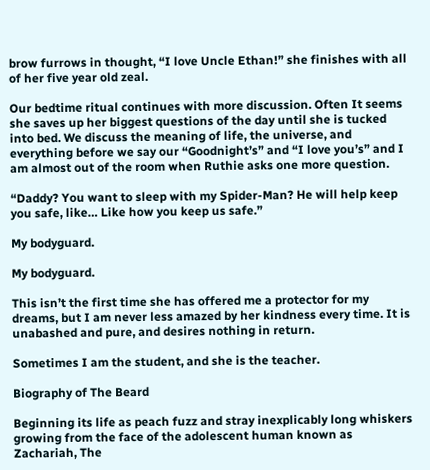brow furrows in thought, “I love Uncle Ethan!” she finishes with all of her five year old zeal.

Our bedtime ritual continues with more discussion. Often It seems she saves up her biggest questions of the day until she is tucked into bed. We discuss the meaning of life, the universe, and everything before we say our “Goodnight’s” and “I love you’s” and I am almost out of the room when Ruthie asks one more question.

“Daddy? You want to sleep with my Spider-Man? He will help keep you safe, like… Like how you keep us safe.”

My bodyguard.

My bodyguard.

This isn’t the first time she has offered me a protector for my dreams, but I am never less amazed by her kindness every time. It is unabashed and pure, and desires nothing in return.

Sometimes I am the student, and she is the teacher.

Biography of The Beard

Beginning its life as peach fuzz and stray inexplicably long whiskers growing from the face of the adolescent human known as Zachariah, The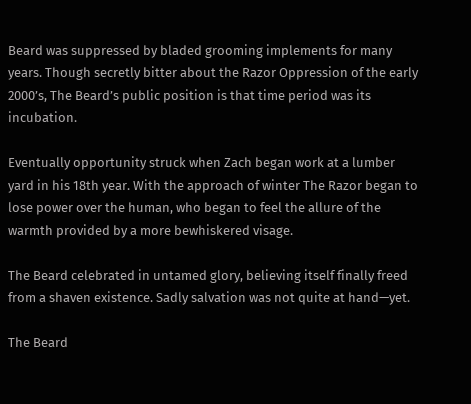Beard was suppressed by bladed grooming implements for many years. Though secretly bitter about the Razor Oppression of the early 2000’s, The Beard’s public position is that time period was its incubation.

Eventually opportunity struck when Zach began work at a lumber yard in his 18th year. With the approach of winter The Razor began to lose power over the human, who began to feel the allure of the warmth provided by a more bewhiskered visage.

The Beard celebrated in untamed glory, believing itself finally freed from a shaven existence. Sadly salvation was not quite at hand—yet.

The Beard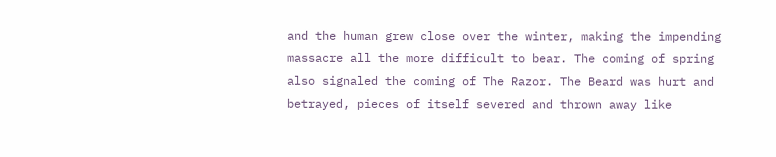and the human grew close over the winter, making the impending massacre all the more difficult to bear. The coming of spring also signaled the coming of The Razor. The Beard was hurt and betrayed, pieces of itself severed and thrown away like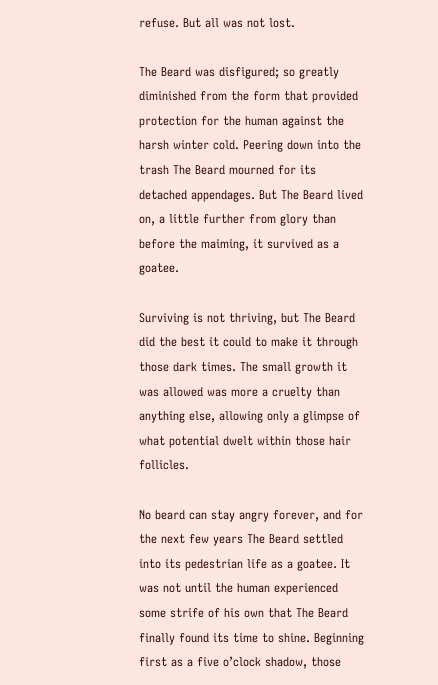refuse. But all was not lost.

The Beard was disfigured; so greatly diminished from the form that provided protection for the human against the harsh winter cold. Peering down into the trash The Beard mourned for its detached appendages. But The Beard lived on, a little further from glory than before the maiming, it survived as a goatee.

Surviving is not thriving, but The Beard did the best it could to make it through those dark times. The small growth it was allowed was more a cruelty than anything else, allowing only a glimpse of what potential dwelt within those hair follicles.

No beard can stay angry forever, and for the next few years The Beard settled into its pedestrian life as a goatee. It was not until the human experienced some strife of his own that The Beard finally found its time to shine. Beginning first as a five o’clock shadow, those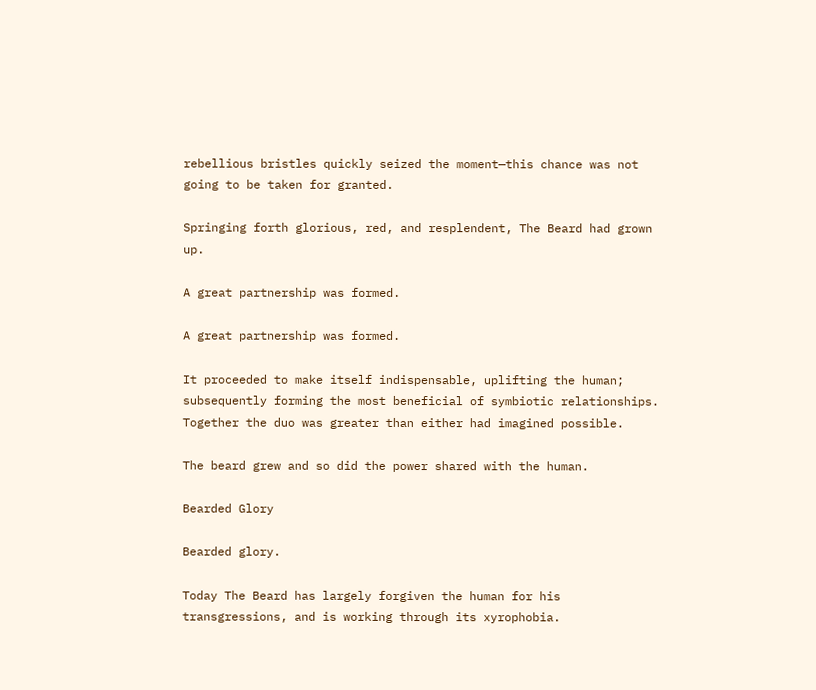rebellious bristles quickly seized the moment—this chance was not going to be taken for granted.

Springing forth glorious, red, and resplendent, The Beard had grown up.

A great partnership was formed.

A great partnership was formed.

It proceeded to make itself indispensable, uplifting the human; subsequently forming the most beneficial of symbiotic relationships. Together the duo was greater than either had imagined possible.

The beard grew and so did the power shared with the human.

Bearded Glory

Bearded glory.

Today The Beard has largely forgiven the human for his transgressions, and is working through its xyrophobia.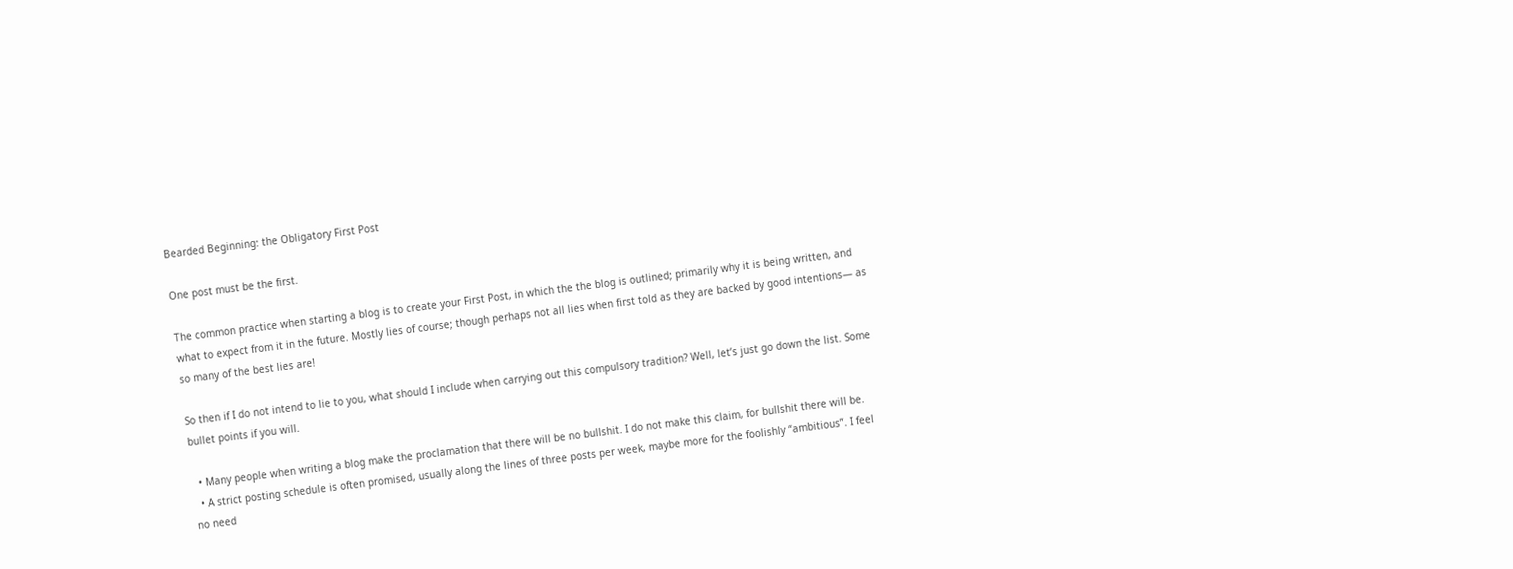Bearded Beginning: the Obligatory First Post

One post must be the first.

The common practice when starting a blog is to create your First Post, in which the the blog is outlined; primarily why it is being written, and what to expect from it in the future. Mostly lies of course; though perhaps not all lies when first told as they are backed by good intentions— as so many of the best lies are!

So then if I do not intend to lie to you, what should I include when carrying out this compulsory tradition? Well, let’s just go down the list. Some bullet points if you will.

  • Many people when writing a blog make the proclamation that there will be no bullshit. I do not make this claim, for bullshit there will be.
  • A strict posting schedule is often promised, usually along the lines of three posts per week, maybe more for the foolishly “ambitious”. I feel no need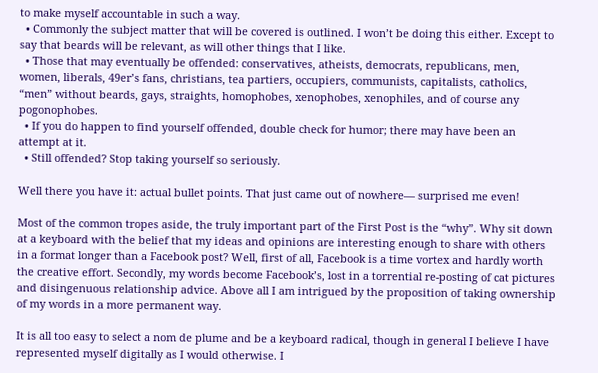to make myself accountable in such a way.
  • Commonly the subject matter that will be covered is outlined. I won’t be doing this either. Except to say that beards will be relevant, as will other things that I like.
  • Those that may eventually be offended: conservatives, atheists, democrats, republicans, men, women, liberals, 49er’s fans, christians, tea partiers, occupiers, communists, capitalists, catholics, “men” without beards, gays, straights, homophobes, xenophobes, xenophiles, and of course any pogonophobes.
  • If you do happen to find yourself offended, double check for humor; there may have been an attempt at it.
  • Still offended? Stop taking yourself so seriously.

Well there you have it: actual bullet points. That just came out of nowhere— surprised me even!

Most of the common tropes aside, the truly important part of the First Post is the “why”. Why sit down at a keyboard with the belief that my ideas and opinions are interesting enough to share with others in a format longer than a Facebook post? Well, first of all, Facebook is a time vortex and hardly worth the creative effort. Secondly, my words become Facebook’s, lost in a torrential re-posting of cat pictures and disingenuous relationship advice. Above all I am intrigued by the proposition of taking ownership of my words in a more permanent way.

It is all too easy to select a nom de plume and be a keyboard radical, though in general I believe I have represented myself digitally as I would otherwise. I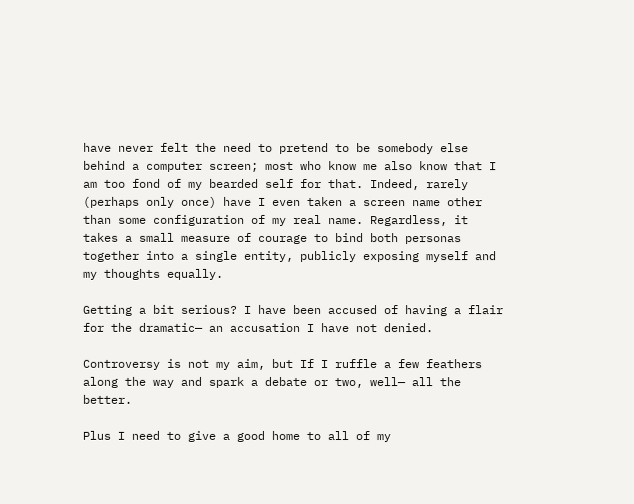have never felt the need to pretend to be somebody else behind a computer screen; most who know me also know that I am too fond of my bearded self for that. Indeed, rarely (perhaps only once) have I even taken a screen name other than some configuration of my real name. Regardless, it takes a small measure of courage to bind both personas together into a single entity, publicly exposing myself and my thoughts equally.

Getting a bit serious? I have been accused of having a flair for the dramatic— an accusation I have not denied.

Controversy is not my aim, but If I ruffle a few feathers along the way and spark a debate or two, well— all the better.

Plus I need to give a good home to all of my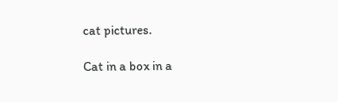cat pictures.

Cat in a box in a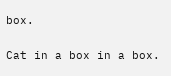box.

Cat in a box in a box.